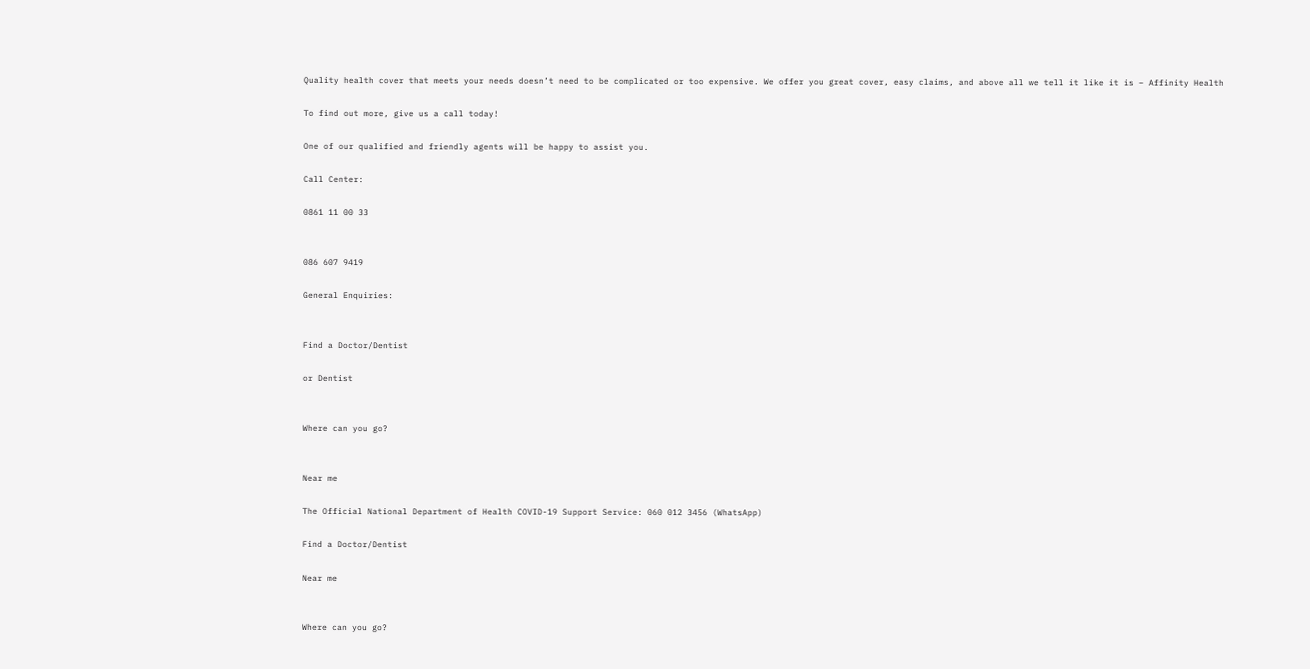Quality health cover that meets your needs doesn’t need to be complicated or too expensive. We offer you great cover, easy claims, and above all we tell it like it is – Affinity Health

To find out more, give us a call today!

One of our qualified and friendly agents will be happy to assist you.

Call Center:

0861 11 00 33


086 607 9419

General Enquiries:


Find a Doctor/Dentist

or Dentist


Where can you go?


Near me

The Official National Department of Health COVID-19 Support Service: 060 012 3456 (WhatsApp)

Find a Doctor/Dentist

Near me


Where can you go?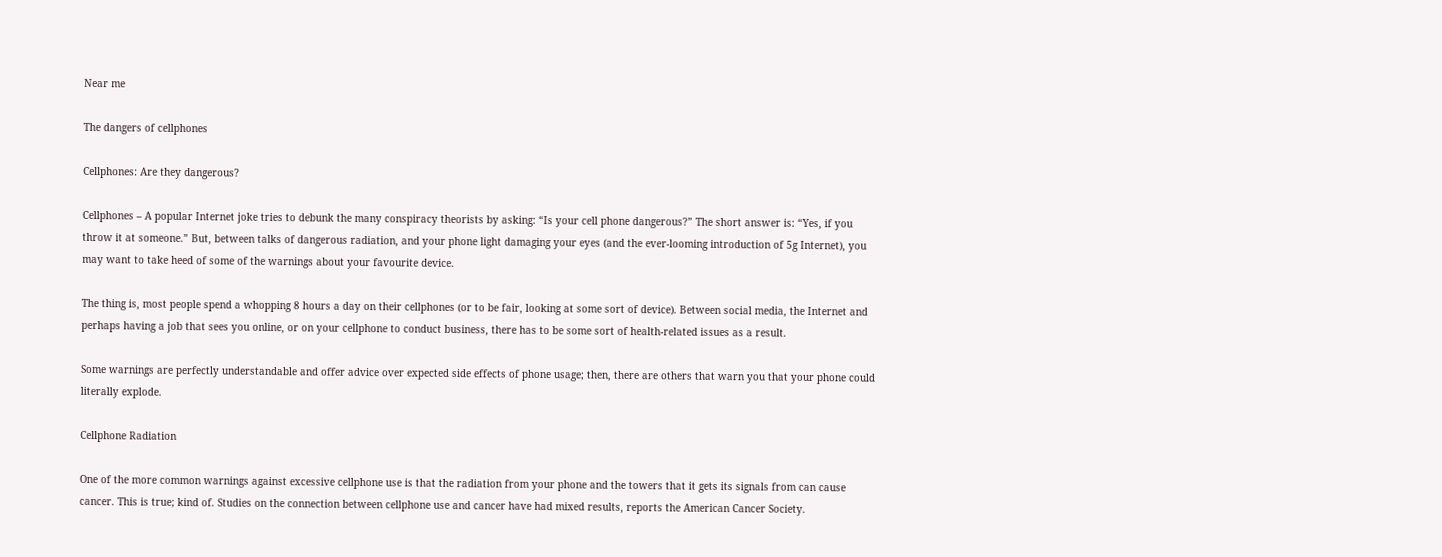Near me

The dangers of cellphones

Cellphones: Are they dangerous?

Cellphones – A popular Internet joke tries to debunk the many conspiracy theorists by asking: “Is your cell phone dangerous?” The short answer is: “Yes, if you throw it at someone.” But, between talks of dangerous radiation, and your phone light damaging your eyes (and the ever-looming introduction of 5g Internet), you may want to take heed of some of the warnings about your favourite device.

The thing is, most people spend a whopping 8 hours a day on their cellphones (or to be fair, looking at some sort of device). Between social media, the Internet and perhaps having a job that sees you online, or on your cellphone to conduct business, there has to be some sort of health-related issues as a result.

Some warnings are perfectly understandable and offer advice over expected side effects of phone usage; then, there are others that warn you that your phone could literally explode.

Cellphone Radiation

One of the more common warnings against excessive cellphone use is that the radiation from your phone and the towers that it gets its signals from can cause cancer. This is true; kind of. Studies on the connection between cellphone use and cancer have had mixed results, reports the American Cancer Society.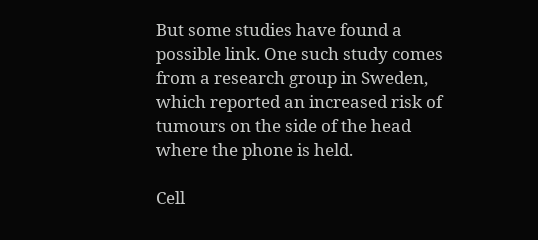But some studies have found a possible link. One such study comes from a research group in Sweden, which reported an increased risk of tumours on the side of the head where the phone is held.

Cell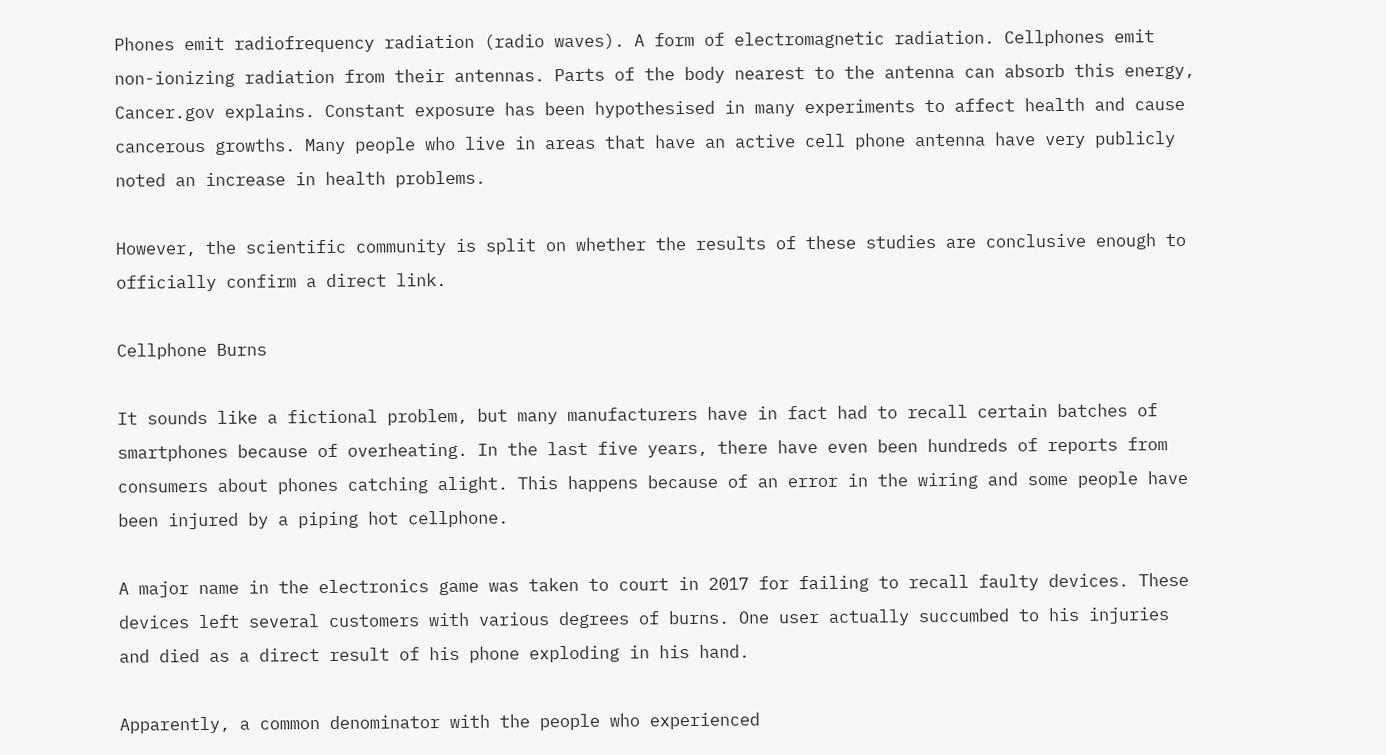Phones emit radiofrequency radiation (radio waves). A form of electromagnetic radiation. Cellphones emit non-ionizing radiation from their antennas. Parts of the body nearest to the antenna can absorb this energy, Cancer.gov explains. Constant exposure has been hypothesised in many experiments to affect health and cause cancerous growths. Many people who live in areas that have an active cell phone antenna have very publicly noted an increase in health problems.

However, the scientific community is split on whether the results of these studies are conclusive enough to officially confirm a direct link.

Cellphone Burns

It sounds like a fictional problem, but many manufacturers have in fact had to recall certain batches of smartphones because of overheating. In the last five years, there have even been hundreds of reports from consumers about phones catching alight. This happens because of an error in the wiring and some people have been injured by a piping hot cellphone.

A major name in the electronics game was taken to court in 2017 for failing to recall faulty devices. These devices left several customers with various degrees of burns. One user actually succumbed to his injuries and died as a direct result of his phone exploding in his hand.

Apparently, a common denominator with the people who experienced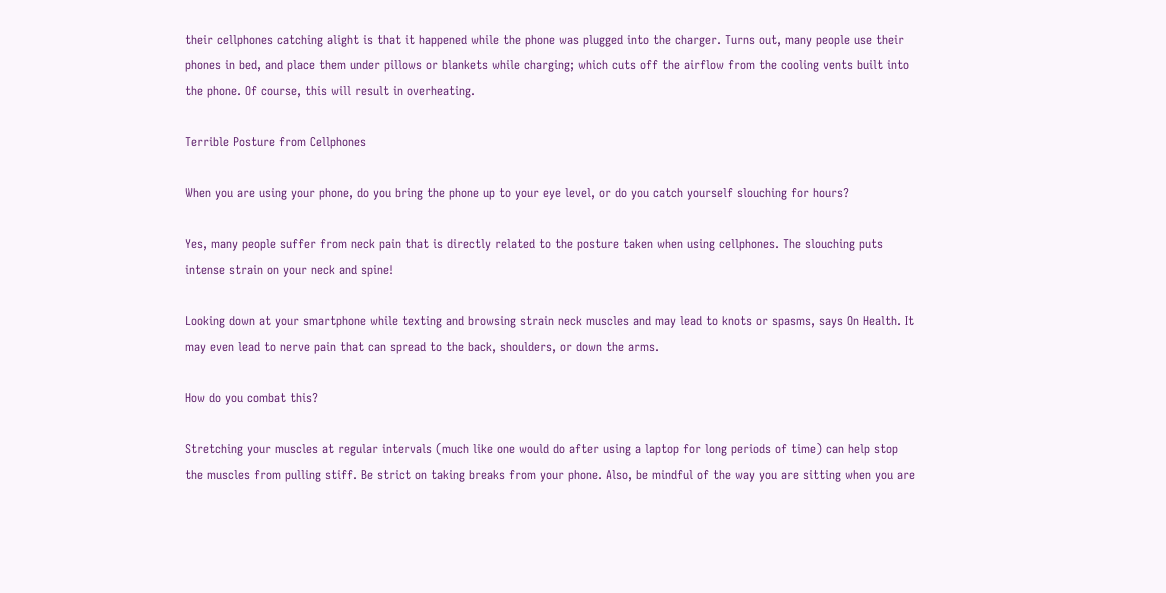their cellphones catching alight is that it happened while the phone was plugged into the charger. Turns out, many people use their phones in bed, and place them under pillows or blankets while charging; which cuts off the airflow from the cooling vents built into the phone. Of course, this will result in overheating.

Terrible Posture from Cellphones

When you are using your phone, do you bring the phone up to your eye level, or do you catch yourself slouching for hours?

Yes, many people suffer from neck pain that is directly related to the posture taken when using cellphones. The slouching puts intense strain on your neck and spine!

Looking down at your smartphone while texting and browsing strain neck muscles and may lead to knots or spasms, says On Health. It may even lead to nerve pain that can spread to the back, shoulders, or down the arms.

How do you combat this?

Stretching your muscles at regular intervals (much like one would do after using a laptop for long periods of time) can help stop the muscles from pulling stiff. Be strict on taking breaks from your phone. Also, be mindful of the way you are sitting when you are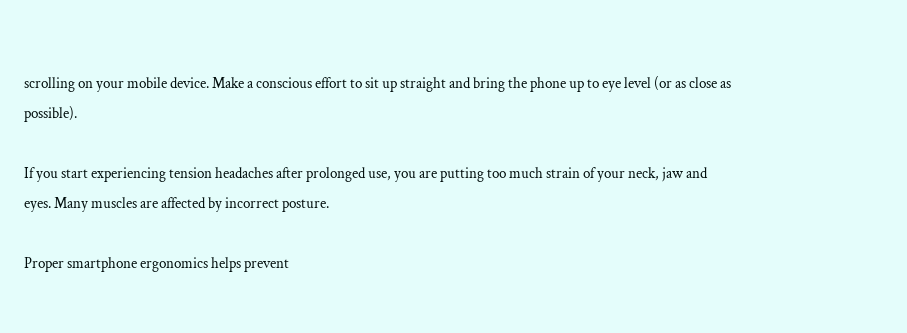scrolling on your mobile device. Make a conscious effort to sit up straight and bring the phone up to eye level (or as close as possible).

If you start experiencing tension headaches after prolonged use, you are putting too much strain of your neck, jaw and eyes. Many muscles are affected by incorrect posture.

Proper smartphone ergonomics helps prevent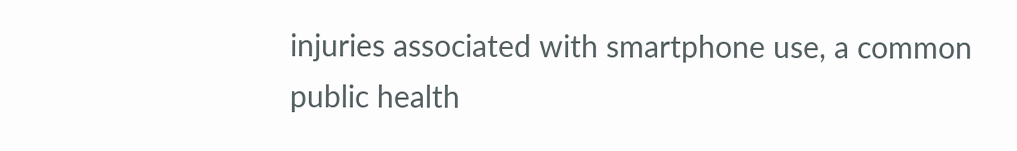injuries associated with smartphone use, a common public health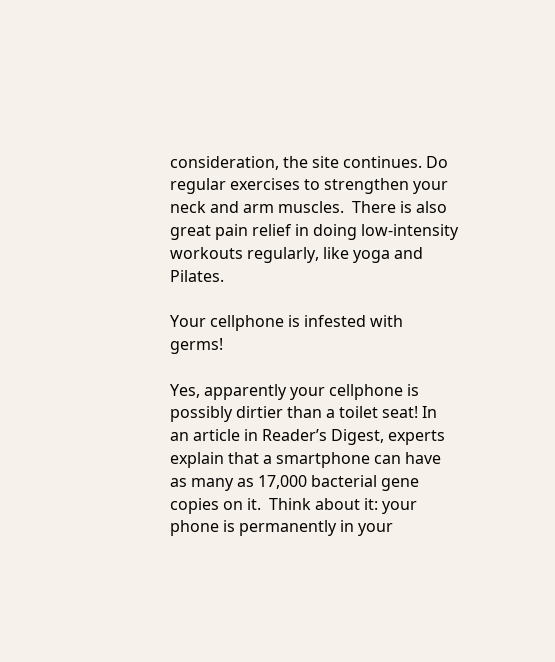consideration, the site continues. Do regular exercises to strengthen your neck and arm muscles.  There is also great pain relief in doing low-intensity workouts regularly, like yoga and Pilates.

Your cellphone is infested with germs!

Yes, apparently your cellphone is possibly dirtier than a toilet seat! In an article in Reader’s Digest, experts explain that a smartphone can have as many as 17,000 bacterial gene copies on it.  Think about it: your phone is permanently in your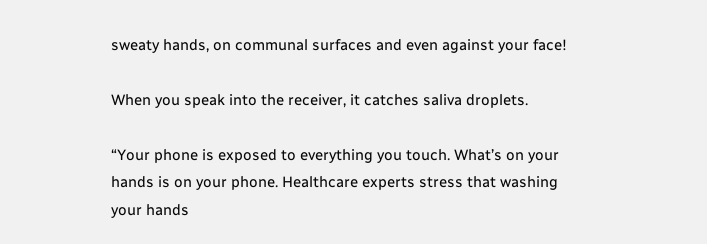sweaty hands, on communal surfaces and even against your face!

When you speak into the receiver, it catches saliva droplets.

“Your phone is exposed to everything you touch. What’s on your hands is on your phone. Healthcare experts stress that washing your hands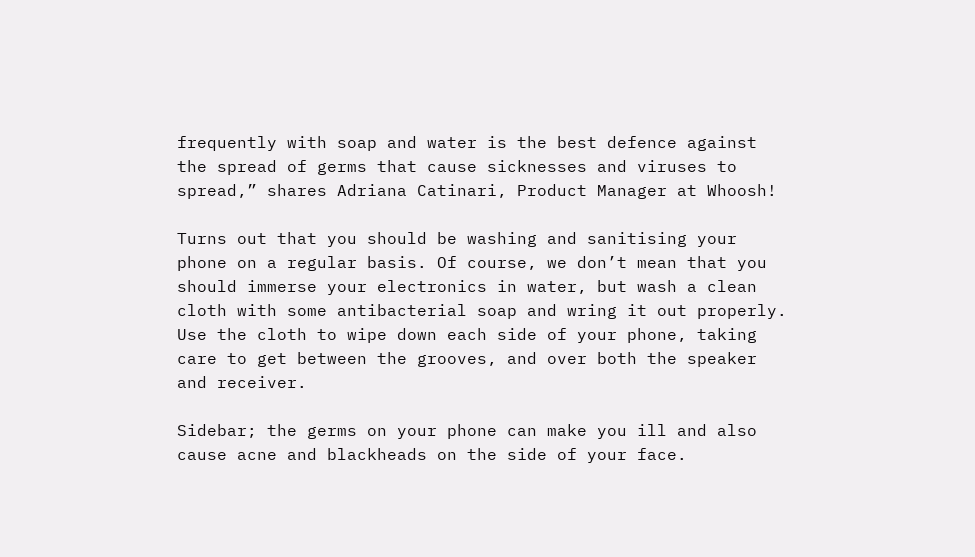frequently with soap and water is the best defence against the spread of germs that cause sicknesses and viruses to spread,” shares Adriana Catinari, Product Manager at Whoosh!

Turns out that you should be washing and sanitising your phone on a regular basis. Of course, we don’t mean that you should immerse your electronics in water, but wash a clean cloth with some antibacterial soap and wring it out properly. Use the cloth to wipe down each side of your phone, taking care to get between the grooves, and over both the speaker and receiver.

Sidebar; the germs on your phone can make you ill and also cause acne and blackheads on the side of your face.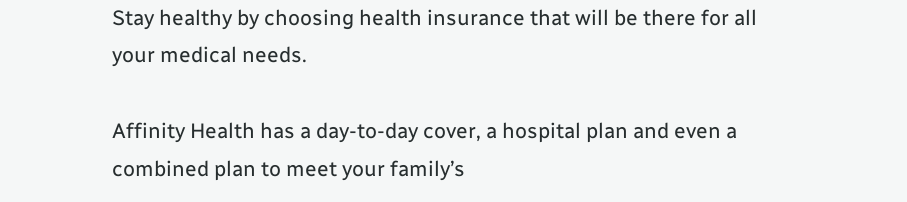Stay healthy by choosing health insurance that will be there for all your medical needs.

Affinity Health has a day-to-day cover, a hospital plan and even a combined plan to meet your family’s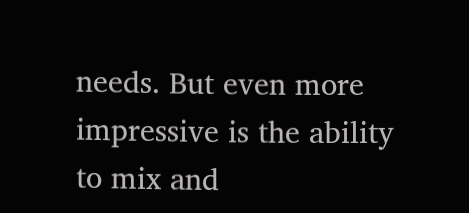needs. But even more impressive is the ability to mix and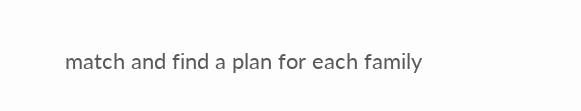match and find a plan for each family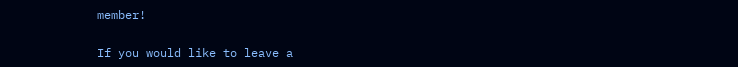member!

If you would like to leave a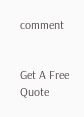comment


Get A Free Quote